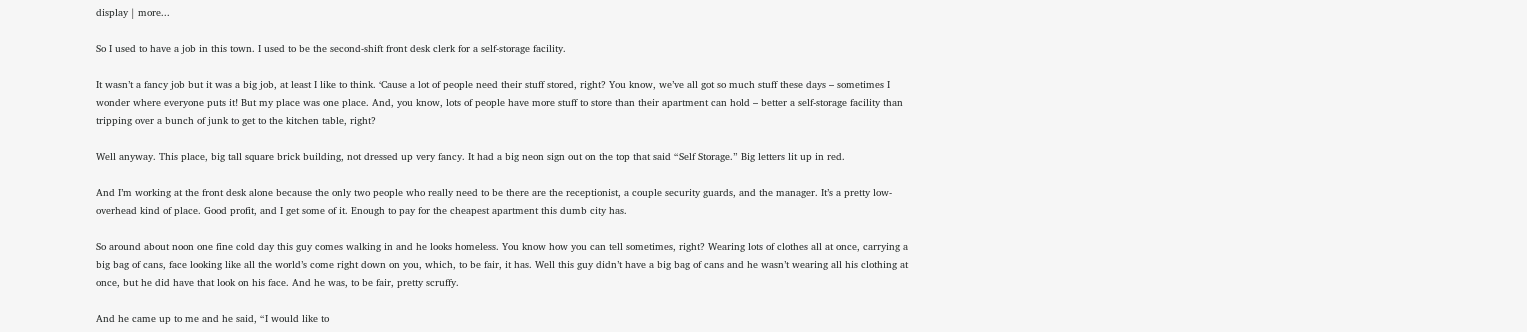display | more...

So I used to have a job in this town. I used to be the second-shift front desk clerk for a self-storage facility.

It wasn’t a fancy job but it was a big job, at least I like to think. ‘Cause a lot of people need their stuff stored, right? You know, we’ve all got so much stuff these days – sometimes I wonder where everyone puts it! But my place was one place. And, you know, lots of people have more stuff to store than their apartment can hold – better a self-storage facility than tripping over a bunch of junk to get to the kitchen table, right?

Well anyway. This place, big tall square brick building, not dressed up very fancy. It had a big neon sign out on the top that said “Self Storage.” Big letters lit up in red.

And I’m working at the front desk alone because the only two people who really need to be there are the receptionist, a couple security guards, and the manager. It’s a pretty low-overhead kind of place. Good profit, and I get some of it. Enough to pay for the cheapest apartment this dumb city has.

So around about noon one fine cold day this guy comes walking in and he looks homeless. You know how you can tell sometimes, right? Wearing lots of clothes all at once, carrying a big bag of cans, face looking like all the world’s come right down on you, which, to be fair, it has. Well this guy didn’t have a big bag of cans and he wasn’t wearing all his clothing at once, but he did have that look on his face. And he was, to be fair, pretty scruffy.

And he came up to me and he said, “I would like to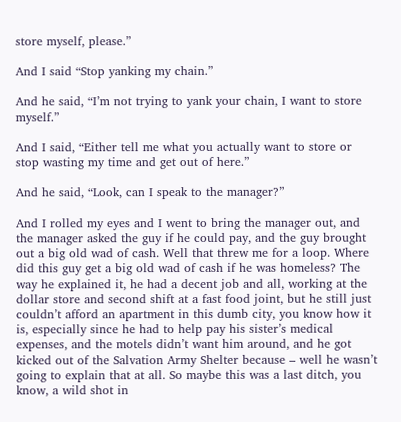store myself, please.”

And I said “Stop yanking my chain.”

And he said, “I’m not trying to yank your chain, I want to store myself.”

And I said, “Either tell me what you actually want to store or stop wasting my time and get out of here.”

And he said, “Look, can I speak to the manager?”

And I rolled my eyes and I went to bring the manager out, and the manager asked the guy if he could pay, and the guy brought out a big old wad of cash. Well that threw me for a loop. Where did this guy get a big old wad of cash if he was homeless? The way he explained it, he had a decent job and all, working at the dollar store and second shift at a fast food joint, but he still just couldn’t afford an apartment in this dumb city, you know how it is, especially since he had to help pay his sister’s medical expenses, and the motels didn’t want him around, and he got kicked out of the Salvation Army Shelter because – well he wasn’t going to explain that at all. So maybe this was a last ditch, you know, a wild shot in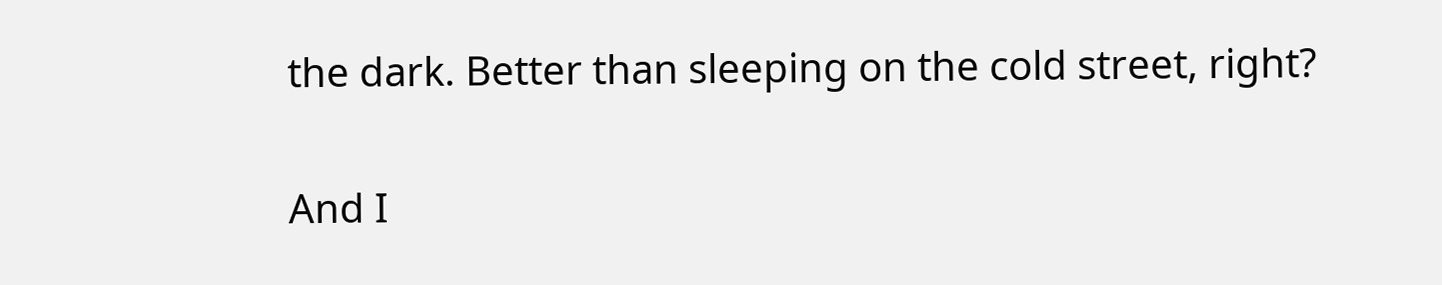the dark. Better than sleeping on the cold street, right?

And I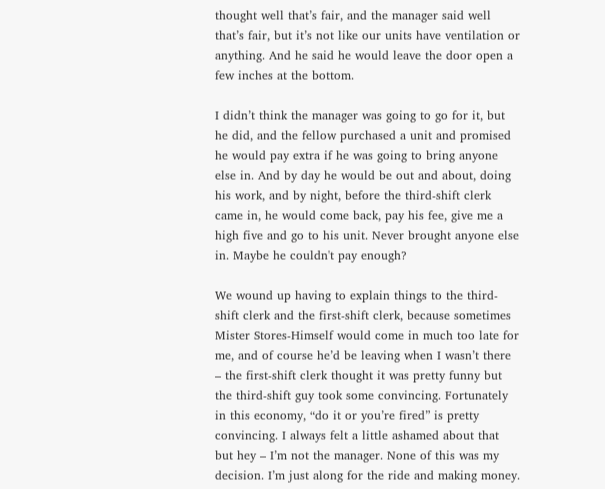thought well that’s fair, and the manager said well that’s fair, but it’s not like our units have ventilation or anything. And he said he would leave the door open a few inches at the bottom.

I didn’t think the manager was going to go for it, but he did, and the fellow purchased a unit and promised he would pay extra if he was going to bring anyone else in. And by day he would be out and about, doing his work, and by night, before the third-shift clerk came in, he would come back, pay his fee, give me a high five and go to his unit. Never brought anyone else in. Maybe he couldn't pay enough?

We wound up having to explain things to the third-shift clerk and the first-shift clerk, because sometimes Mister Stores-Himself would come in much too late for me, and of course he’d be leaving when I wasn’t there – the first-shift clerk thought it was pretty funny but the third-shift guy took some convincing. Fortunately in this economy, “do it or you’re fired” is pretty convincing. I always felt a little ashamed about that but hey – I’m not the manager. None of this was my decision. I’m just along for the ride and making money.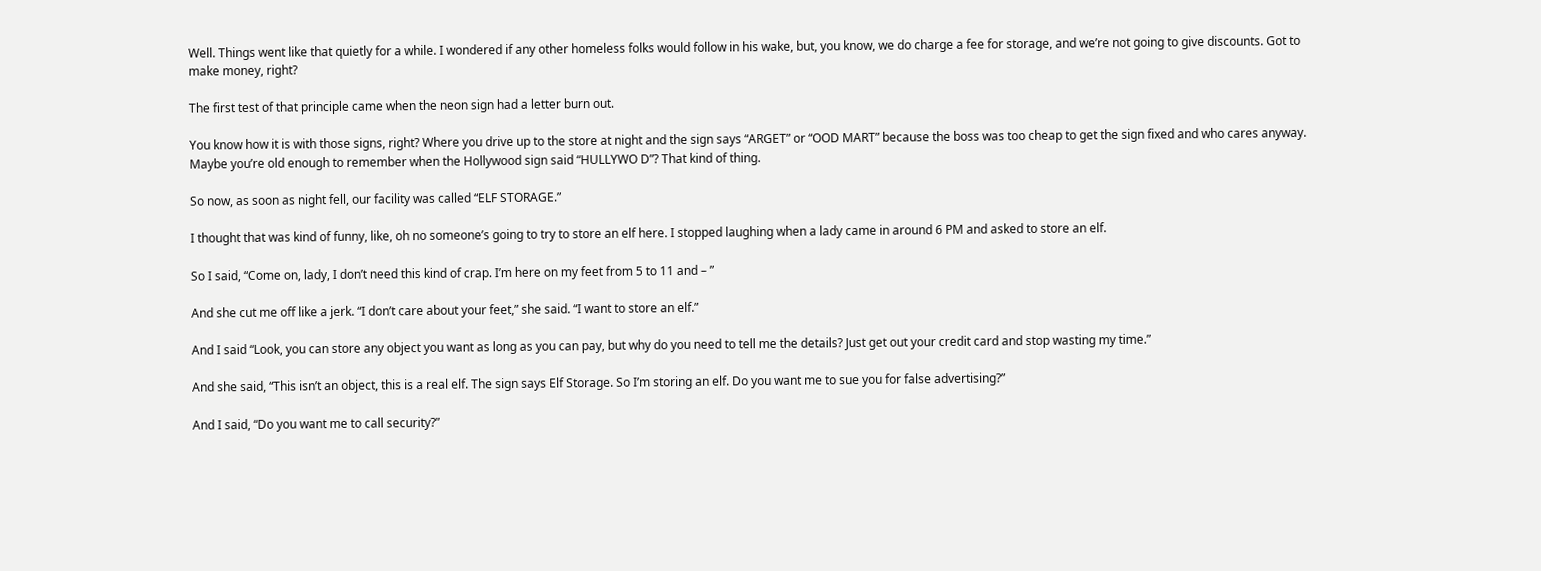Well. Things went like that quietly for a while. I wondered if any other homeless folks would follow in his wake, but, you know, we do charge a fee for storage, and we’re not going to give discounts. Got to make money, right?

The first test of that principle came when the neon sign had a letter burn out.

You know how it is with those signs, right? Where you drive up to the store at night and the sign says “ARGET” or “OOD MART” because the boss was too cheap to get the sign fixed and who cares anyway. Maybe you’re old enough to remember when the Hollywood sign said “HULLYWO D”? That kind of thing.

So now, as soon as night fell, our facility was called “ELF STORAGE.”

I thought that was kind of funny, like, oh no someone’s going to try to store an elf here. I stopped laughing when a lady came in around 6 PM and asked to store an elf.

So I said, “Come on, lady, I don’t need this kind of crap. I’m here on my feet from 5 to 11 and – ”

And she cut me off like a jerk. “I don’t care about your feet,” she said. “I want to store an elf.”

And I said “Look, you can store any object you want as long as you can pay, but why do you need to tell me the details? Just get out your credit card and stop wasting my time.”

And she said, “This isn’t an object, this is a real elf. The sign says Elf Storage. So I’m storing an elf. Do you want me to sue you for false advertising?”

And I said, “Do you want me to call security?”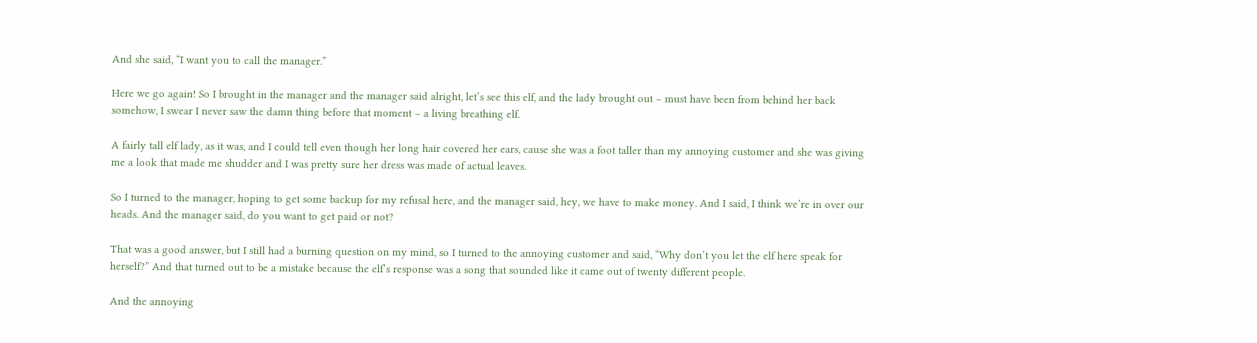And she said, “I want you to call the manager.”

Here we go again! So I brought in the manager and the manager said alright, let’s see this elf, and the lady brought out – must have been from behind her back somehow, I swear I never saw the damn thing before that moment – a living breathing elf.

A fairly tall elf lady, as it was, and I could tell even though her long hair covered her ears, cause she was a foot taller than my annoying customer and she was giving me a look that made me shudder and I was pretty sure her dress was made of actual leaves.

So I turned to the manager, hoping to get some backup for my refusal here, and the manager said, hey, we have to make money. And I said, I think we’re in over our heads. And the manager said, do you want to get paid or not?

That was a good answer, but I still had a burning question on my mind, so I turned to the annoying customer and said, “Why don’t you let the elf here speak for herself?” And that turned out to be a mistake because the elf’s response was a song that sounded like it came out of twenty different people.

And the annoying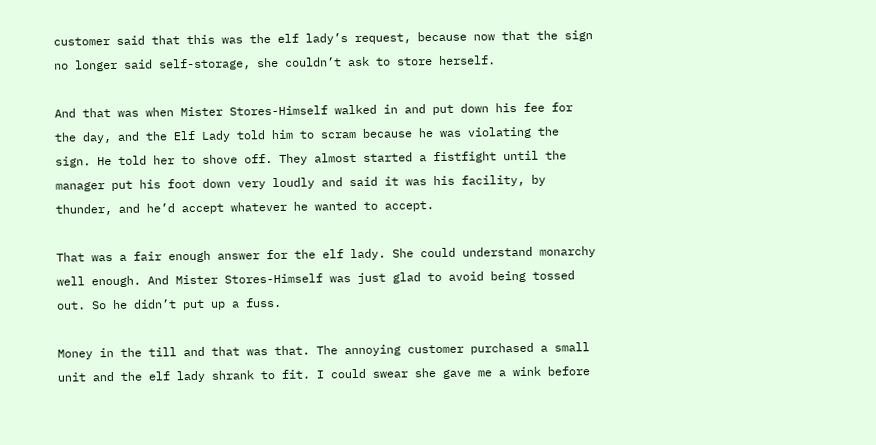customer said that this was the elf lady’s request, because now that the sign no longer said self-storage, she couldn’t ask to store herself.

And that was when Mister Stores-Himself walked in and put down his fee for the day, and the Elf Lady told him to scram because he was violating the sign. He told her to shove off. They almost started a fistfight until the manager put his foot down very loudly and said it was his facility, by thunder, and he’d accept whatever he wanted to accept.

That was a fair enough answer for the elf lady. She could understand monarchy well enough. And Mister Stores-Himself was just glad to avoid being tossed out. So he didn’t put up a fuss.

Money in the till and that was that. The annoying customer purchased a small unit and the elf lady shrank to fit. I could swear she gave me a wink before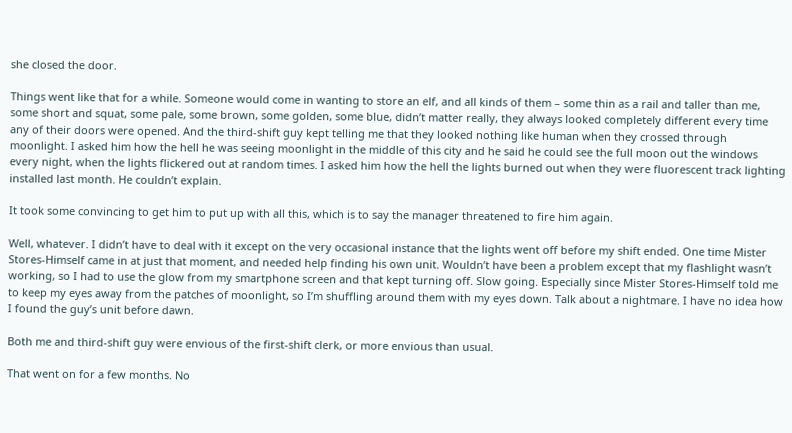she closed the door.

Things went like that for a while. Someone would come in wanting to store an elf, and all kinds of them – some thin as a rail and taller than me, some short and squat, some pale, some brown, some golden, some blue, didn’t matter really, they always looked completely different every time any of their doors were opened. And the third-shift guy kept telling me that they looked nothing like human when they crossed through moonlight. I asked him how the hell he was seeing moonlight in the middle of this city and he said he could see the full moon out the windows every night, when the lights flickered out at random times. I asked him how the hell the lights burned out when they were fluorescent track lighting installed last month. He couldn’t explain.

It took some convincing to get him to put up with all this, which is to say the manager threatened to fire him again.

Well, whatever. I didn’t have to deal with it except on the very occasional instance that the lights went off before my shift ended. One time Mister Stores-Himself came in at just that moment, and needed help finding his own unit. Wouldn’t have been a problem except that my flashlight wasn’t working, so I had to use the glow from my smartphone screen and that kept turning off. Slow going. Especially since Mister Stores-Himself told me to keep my eyes away from the patches of moonlight, so I’m shuffling around them with my eyes down. Talk about a nightmare. I have no idea how I found the guy’s unit before dawn.

Both me and third-shift guy were envious of the first-shift clerk, or more envious than usual.

That went on for a few months. No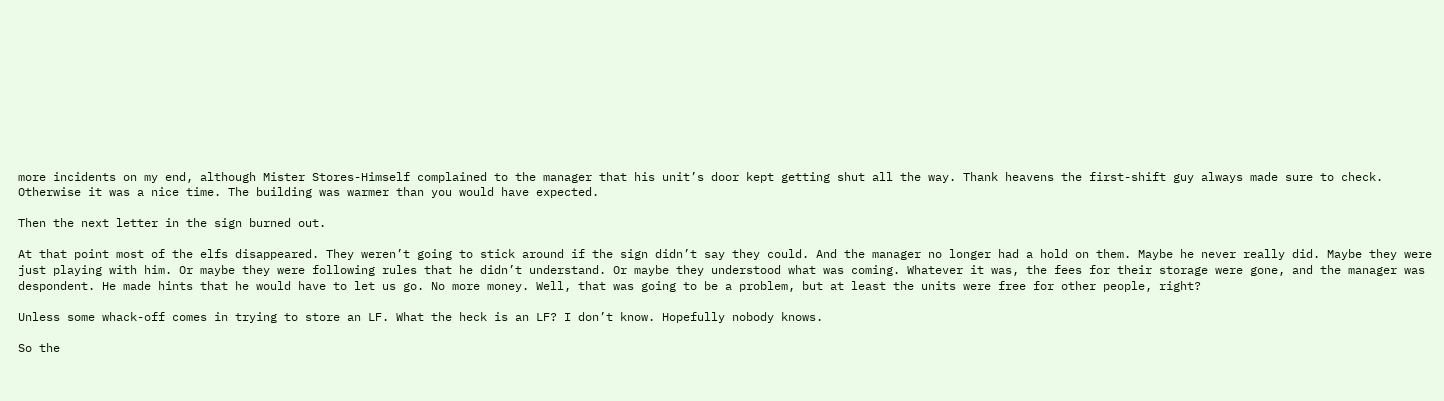more incidents on my end, although Mister Stores-Himself complained to the manager that his unit’s door kept getting shut all the way. Thank heavens the first-shift guy always made sure to check. Otherwise it was a nice time. The building was warmer than you would have expected.

Then the next letter in the sign burned out.

At that point most of the elfs disappeared. They weren’t going to stick around if the sign didn’t say they could. And the manager no longer had a hold on them. Maybe he never really did. Maybe they were just playing with him. Or maybe they were following rules that he didn’t understand. Or maybe they understood what was coming. Whatever it was, the fees for their storage were gone, and the manager was despondent. He made hints that he would have to let us go. No more money. Well, that was going to be a problem, but at least the units were free for other people, right?

Unless some whack-off comes in trying to store an LF. What the heck is an LF? I don’t know. Hopefully nobody knows.

So the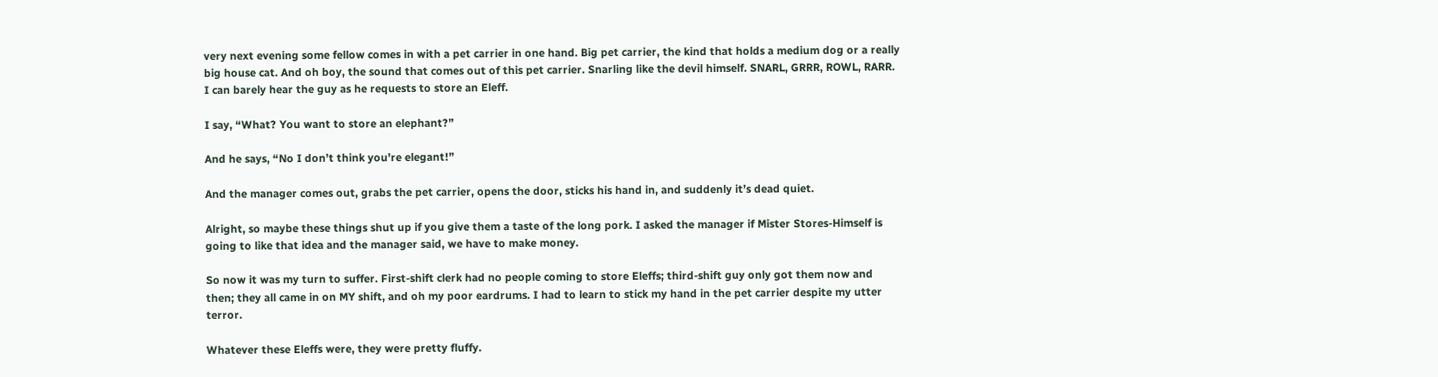very next evening some fellow comes in with a pet carrier in one hand. Big pet carrier, the kind that holds a medium dog or a really big house cat. And oh boy, the sound that comes out of this pet carrier. Snarling like the devil himself. SNARL, GRRR, ROWL, RARR. I can barely hear the guy as he requests to store an Eleff.

I say, “What? You want to store an elephant?”

And he says, “No I don’t think you’re elegant!”

And the manager comes out, grabs the pet carrier, opens the door, sticks his hand in, and suddenly it’s dead quiet.

Alright, so maybe these things shut up if you give them a taste of the long pork. I asked the manager if Mister Stores-Himself is going to like that idea and the manager said, we have to make money.

So now it was my turn to suffer. First-shift clerk had no people coming to store Eleffs; third-shift guy only got them now and then; they all came in on MY shift, and oh my poor eardrums. I had to learn to stick my hand in the pet carrier despite my utter terror.

Whatever these Eleffs were, they were pretty fluffy.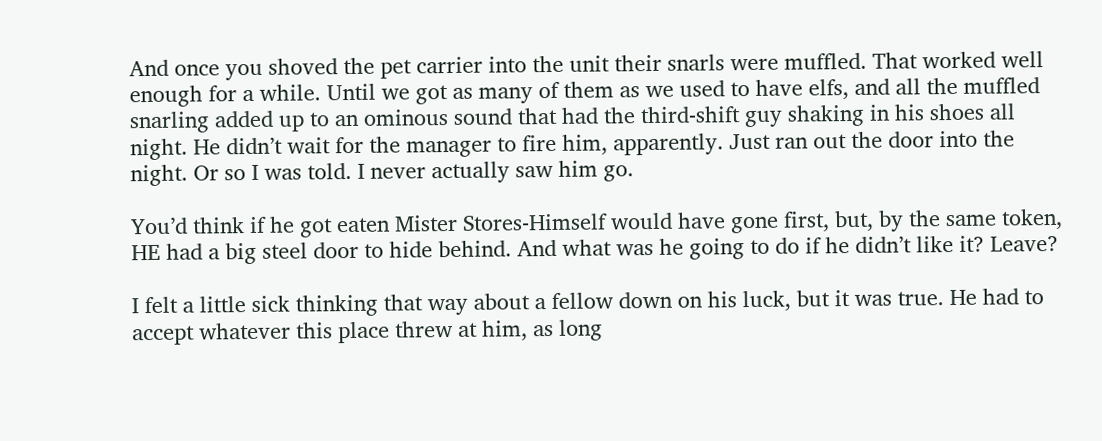And once you shoved the pet carrier into the unit their snarls were muffled. That worked well enough for a while. Until we got as many of them as we used to have elfs, and all the muffled snarling added up to an ominous sound that had the third-shift guy shaking in his shoes all night. He didn’t wait for the manager to fire him, apparently. Just ran out the door into the night. Or so I was told. I never actually saw him go.

You’d think if he got eaten Mister Stores-Himself would have gone first, but, by the same token, HE had a big steel door to hide behind. And what was he going to do if he didn’t like it? Leave?

I felt a little sick thinking that way about a fellow down on his luck, but it was true. He had to accept whatever this place threw at him, as long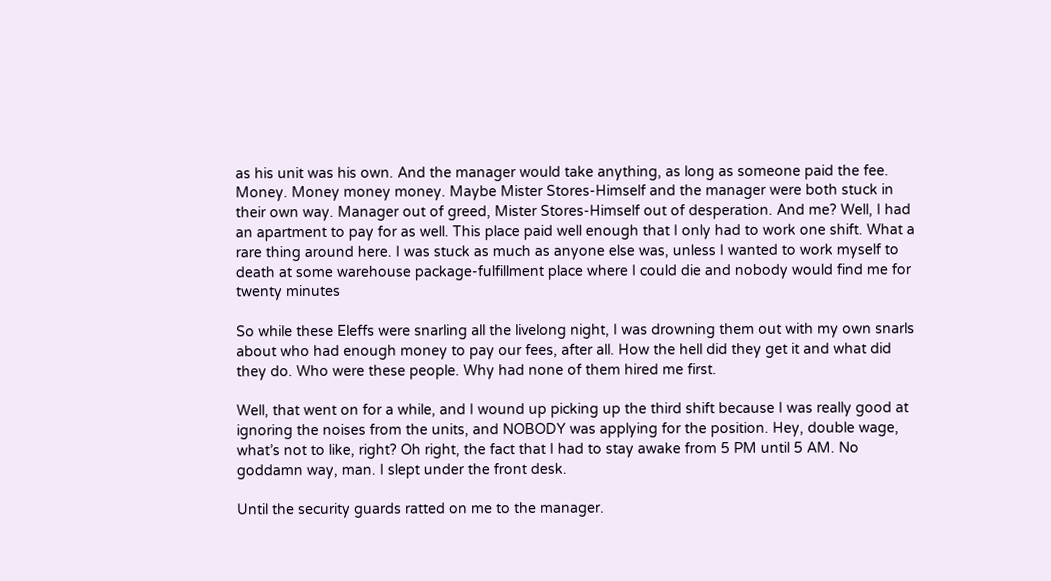as his unit was his own. And the manager would take anything, as long as someone paid the fee. Money. Money money money. Maybe Mister Stores-Himself and the manager were both stuck in their own way. Manager out of greed, Mister Stores-Himself out of desperation. And me? Well, I had an apartment to pay for as well. This place paid well enough that I only had to work one shift. What a rare thing around here. I was stuck as much as anyone else was, unless I wanted to work myself to death at some warehouse package-fulfillment place where I could die and nobody would find me for twenty minutes

So while these Eleffs were snarling all the livelong night, I was drowning them out with my own snarls about who had enough money to pay our fees, after all. How the hell did they get it and what did they do. Who were these people. Why had none of them hired me first.

Well, that went on for a while, and I wound up picking up the third shift because I was really good at ignoring the noises from the units, and NOBODY was applying for the position. Hey, double wage, what’s not to like, right? Oh right, the fact that I had to stay awake from 5 PM until 5 AM. No goddamn way, man. I slept under the front desk.

Until the security guards ratted on me to the manager.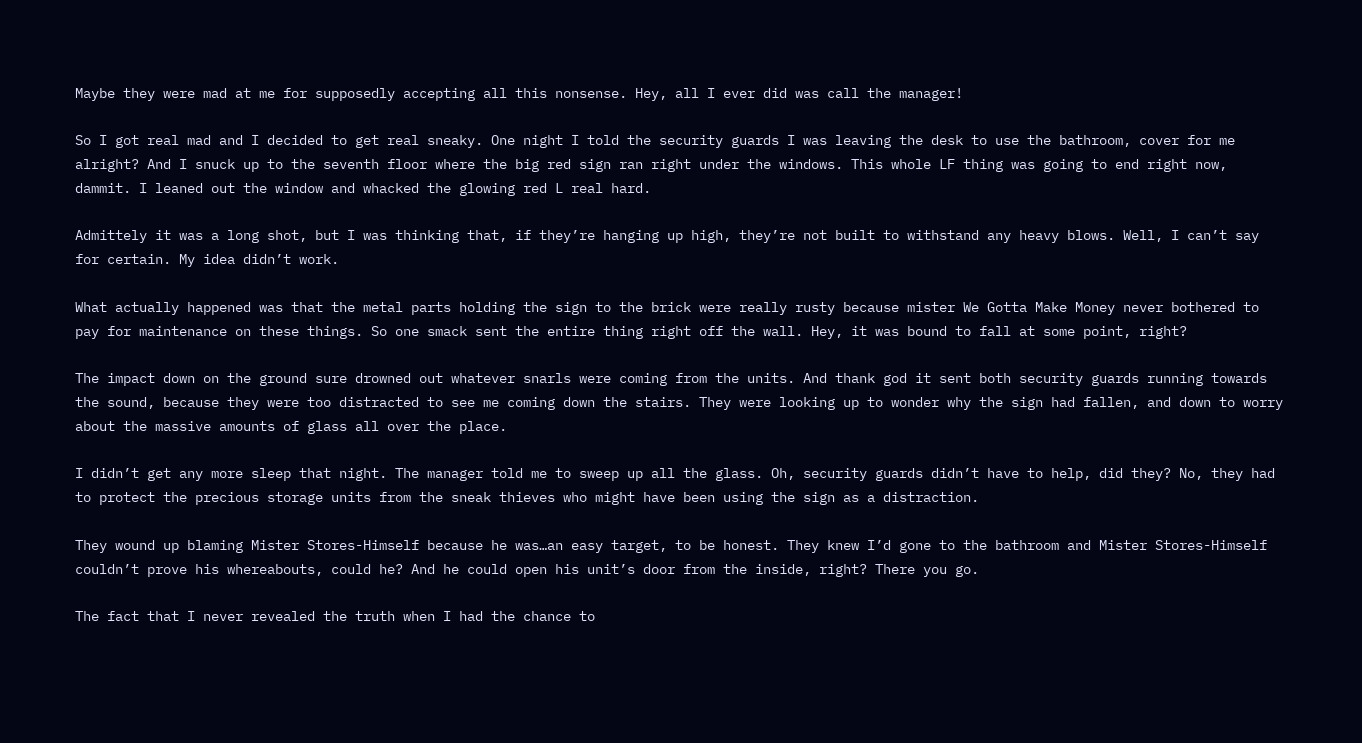Maybe they were mad at me for supposedly accepting all this nonsense. Hey, all I ever did was call the manager!

So I got real mad and I decided to get real sneaky. One night I told the security guards I was leaving the desk to use the bathroom, cover for me alright? And I snuck up to the seventh floor where the big red sign ran right under the windows. This whole LF thing was going to end right now, dammit. I leaned out the window and whacked the glowing red L real hard.

Admittely it was a long shot, but I was thinking that, if they’re hanging up high, they’re not built to withstand any heavy blows. Well, I can’t say for certain. My idea didn’t work.

What actually happened was that the metal parts holding the sign to the brick were really rusty because mister We Gotta Make Money never bothered to pay for maintenance on these things. So one smack sent the entire thing right off the wall. Hey, it was bound to fall at some point, right?

The impact down on the ground sure drowned out whatever snarls were coming from the units. And thank god it sent both security guards running towards the sound, because they were too distracted to see me coming down the stairs. They were looking up to wonder why the sign had fallen, and down to worry about the massive amounts of glass all over the place.

I didn’t get any more sleep that night. The manager told me to sweep up all the glass. Oh, security guards didn’t have to help, did they? No, they had to protect the precious storage units from the sneak thieves who might have been using the sign as a distraction.

They wound up blaming Mister Stores-Himself because he was…an easy target, to be honest. They knew I’d gone to the bathroom and Mister Stores-Himself couldn’t prove his whereabouts, could he? And he could open his unit’s door from the inside, right? There you go.

The fact that I never revealed the truth when I had the chance to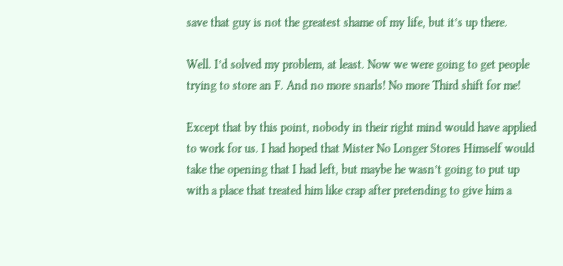save that guy is not the greatest shame of my life, but it’s up there.

Well. I’d solved my problem, at least. Now we were going to get people trying to store an F. And no more snarls! No more Third shift for me!

Except that by this point, nobody in their right mind would have applied to work for us. I had hoped that Mister No Longer Stores Himself would take the opening that I had left, but maybe he wasn’t going to put up with a place that treated him like crap after pretending to give him a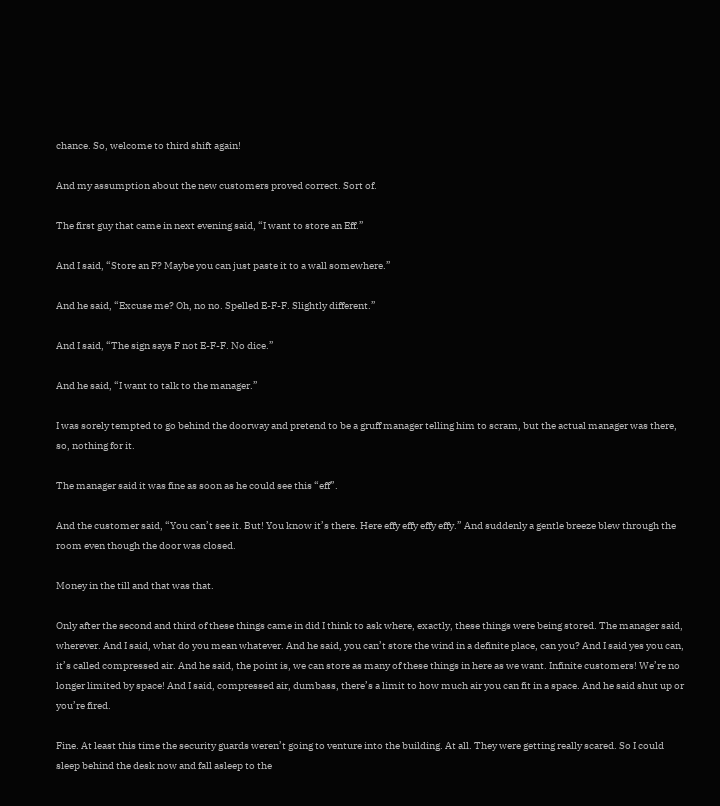chance. So, welcome to third shift again!

And my assumption about the new customers proved correct. Sort of.

The first guy that came in next evening said, “I want to store an Eff.”

And I said, “Store an F? Maybe you can just paste it to a wall somewhere.”

And he said, “Excuse me? Oh, no no. Spelled E-F-F. Slightly different.”

And I said, “The sign says F not E-F-F. No dice.”

And he said, “I want to talk to the manager.”

I was sorely tempted to go behind the doorway and pretend to be a gruff manager telling him to scram, but the actual manager was there, so, nothing for it.

The manager said it was fine as soon as he could see this “eff”.

And the customer said, “You can’t see it. But! You know it’s there. Here effy effy effy effy.” And suddenly a gentle breeze blew through the room even though the door was closed.

Money in the till and that was that.

Only after the second and third of these things came in did I think to ask where, exactly, these things were being stored. The manager said, wherever. And I said, what do you mean whatever. And he said, you can’t store the wind in a definite place, can you? And I said yes you can, it’s called compressed air. And he said, the point is, we can store as many of these things in here as we want. Infinite customers! We’re no longer limited by space! And I said, compressed air, dumbass, there’s a limit to how much air you can fit in a space. And he said shut up or you’re fired.

Fine. At least this time the security guards weren’t going to venture into the building. At all. They were getting really scared. So I could sleep behind the desk now and fall asleep to the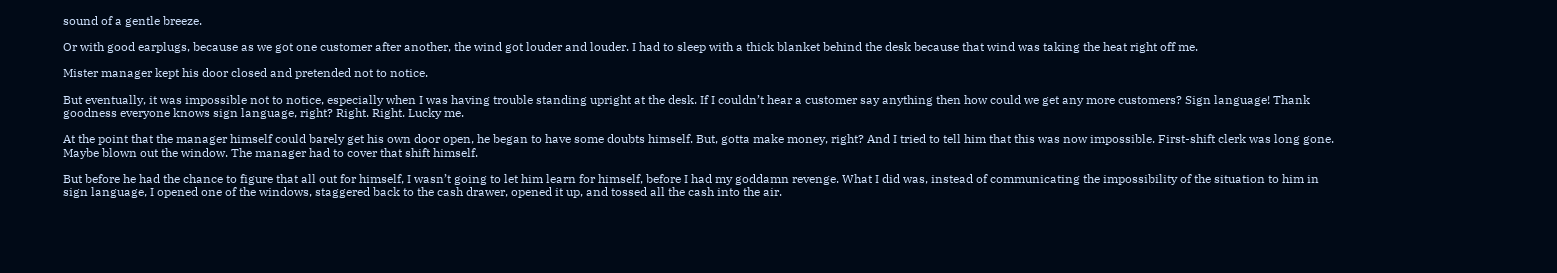sound of a gentle breeze.

Or with good earplugs, because as we got one customer after another, the wind got louder and louder. I had to sleep with a thick blanket behind the desk because that wind was taking the heat right off me.

Mister manager kept his door closed and pretended not to notice.

But eventually, it was impossible not to notice, especially when I was having trouble standing upright at the desk. If I couldn’t hear a customer say anything then how could we get any more customers? Sign language! Thank goodness everyone knows sign language, right? Right. Right. Lucky me.

At the point that the manager himself could barely get his own door open, he began to have some doubts himself. But, gotta make money, right? And I tried to tell him that this was now impossible. First-shift clerk was long gone. Maybe blown out the window. The manager had to cover that shift himself.

But before he had the chance to figure that all out for himself, I wasn’t going to let him learn for himself, before I had my goddamn revenge. What I did was, instead of communicating the impossibility of the situation to him in sign language, I opened one of the windows, staggered back to the cash drawer, opened it up, and tossed all the cash into the air.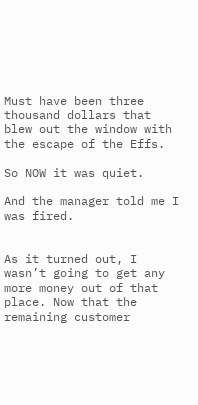Must have been three thousand dollars that blew out the window with the escape of the Effs.

So NOW it was quiet.

And the manager told me I was fired.


As it turned out, I wasn’t going to get any more money out of that place. Now that the remaining customer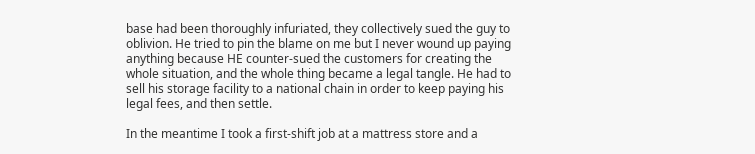base had been thoroughly infuriated, they collectively sued the guy to oblivion. He tried to pin the blame on me but I never wound up paying anything because HE counter-sued the customers for creating the whole situation, and the whole thing became a legal tangle. He had to sell his storage facility to a national chain in order to keep paying his legal fees, and then settle.

In the meantime I took a first-shift job at a mattress store and a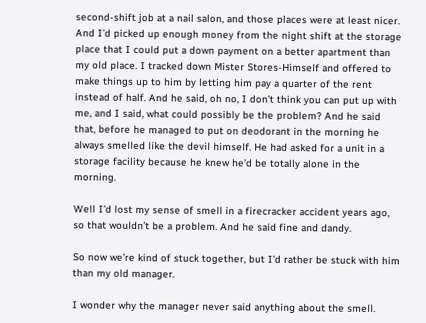second-shift job at a nail salon, and those places were at least nicer. And I’d picked up enough money from the night shift at the storage place that I could put a down payment on a better apartment than my old place. I tracked down Mister Stores-Himself and offered to make things up to him by letting him pay a quarter of the rent instead of half. And he said, oh no, I don’t think you can put up with me, and I said, what could possibly be the problem? And he said that, before he managed to put on deodorant in the morning he always smelled like the devil himself. He had asked for a unit in a storage facility because he knew he’d be totally alone in the morning.

Well I’d lost my sense of smell in a firecracker accident years ago, so that wouldn’t be a problem. And he said fine and dandy.

So now we’re kind of stuck together, but I’d rather be stuck with him than my old manager.

I wonder why the manager never said anything about the smell.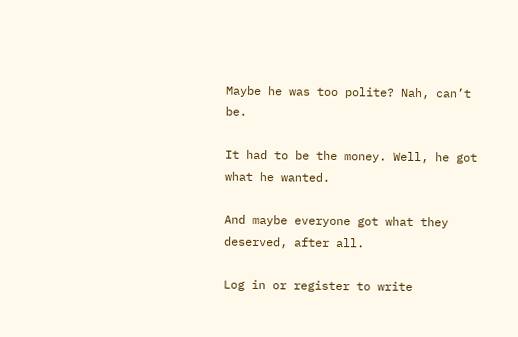Maybe he was too polite? Nah, can’t be.

It had to be the money. Well, he got what he wanted.

And maybe everyone got what they deserved, after all.

Log in or register to write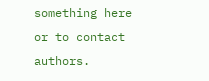something here or to contact authors.